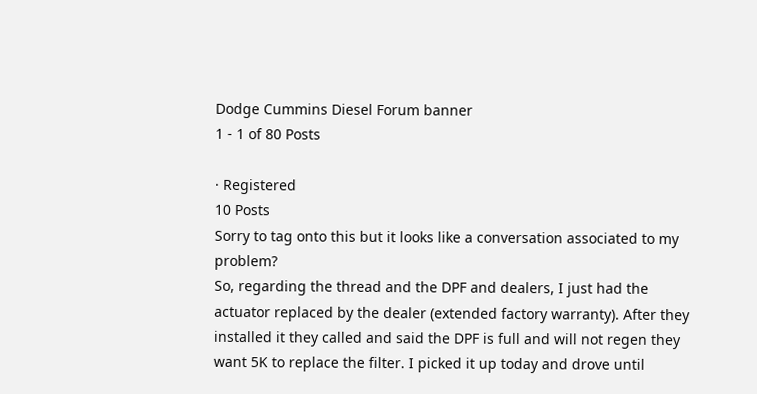Dodge Cummins Diesel Forum banner
1 - 1 of 80 Posts

· Registered
10 Posts
Sorry to tag onto this but it looks like a conversation associated to my problem?
So, regarding the thread and the DPF and dealers, I just had the actuator replaced by the dealer (extended factory warranty). After they installed it they called and said the DPF is full and will not regen they want 5K to replace the filter. I picked it up today and drove until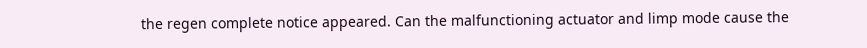the regen complete notice appeared. Can the malfunctioning actuator and limp mode cause the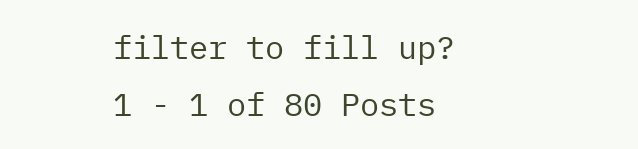filter to fill up?
1 - 1 of 80 Posts